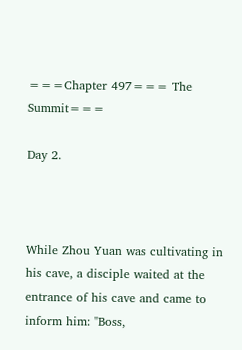===Chapter 497=== The Summit===

Day 2.



While Zhou Yuan was cultivating in his cave, a disciple waited at the entrance of his cave and came to inform him: "Boss,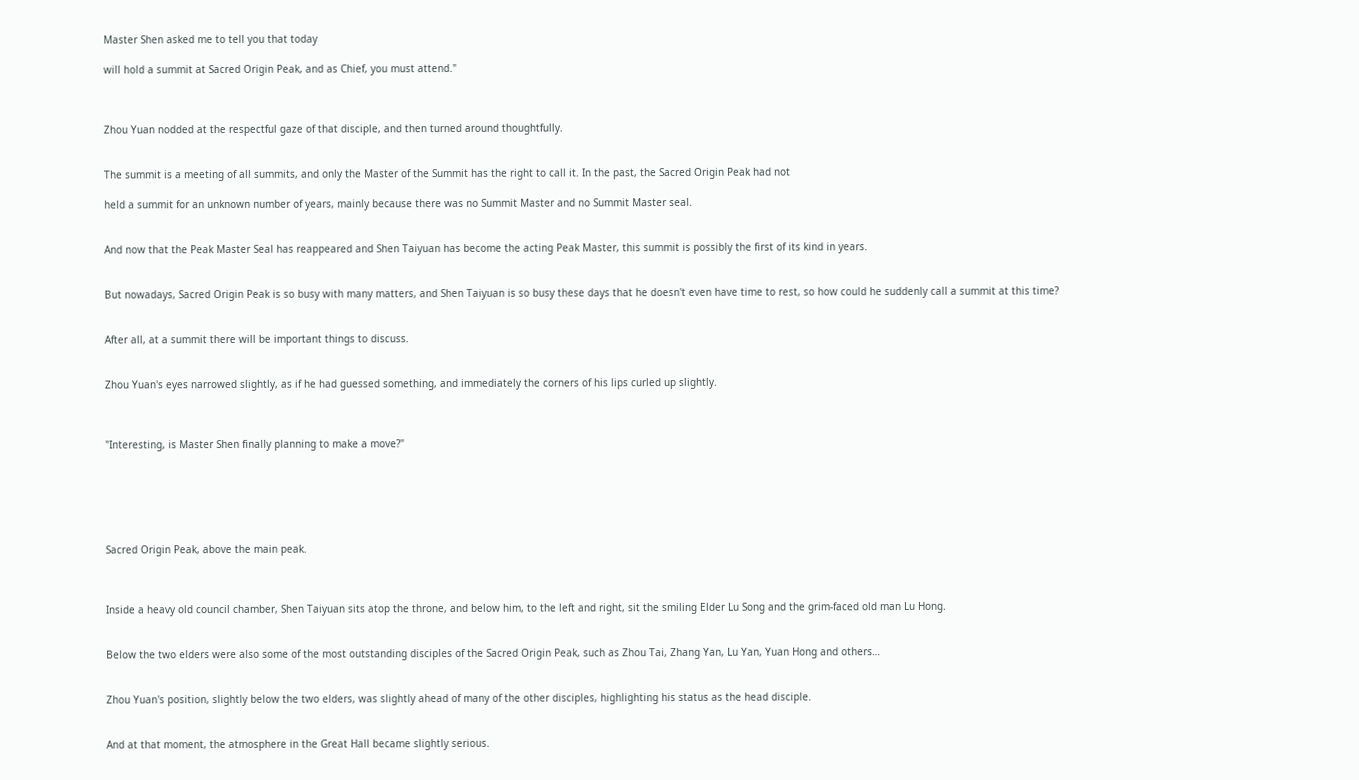Master Shen asked me to tell you that today

will hold a summit at Sacred Origin Peak, and as Chief, you must attend."



Zhou Yuan nodded at the respectful gaze of that disciple, and then turned around thoughtfully.


The summit is a meeting of all summits, and only the Master of the Summit has the right to call it. In the past, the Sacred Origin Peak had not

held a summit for an unknown number of years, mainly because there was no Summit Master and no Summit Master seal.


And now that the Peak Master Seal has reappeared and Shen Taiyuan has become the acting Peak Master, this summit is possibly the first of its kind in years.


But nowadays, Sacred Origin Peak is so busy with many matters, and Shen Taiyuan is so busy these days that he doesn't even have time to rest, so how could he suddenly call a summit at this time?


After all, at a summit there will be important things to discuss.


Zhou Yuan's eyes narrowed slightly, as if he had guessed something, and immediately the corners of his lips curled up slightly.



"Interesting, is Master Shen finally planning to make a move?"






Sacred Origin Peak, above the main peak.



Inside a heavy old council chamber, Shen Taiyuan sits atop the throne, and below him, to the left and right, sit the smiling Elder Lu Song and the grim-faced old man Lu Hong.


Below the two elders were also some of the most outstanding disciples of the Sacred Origin Peak, such as Zhou Tai, Zhang Yan, Lu Yan, Yuan Hong and others…


Zhou Yuan's position, slightly below the two elders, was slightly ahead of many of the other disciples, highlighting his status as the head disciple.


And at that moment, the atmosphere in the Great Hall became slightly serious.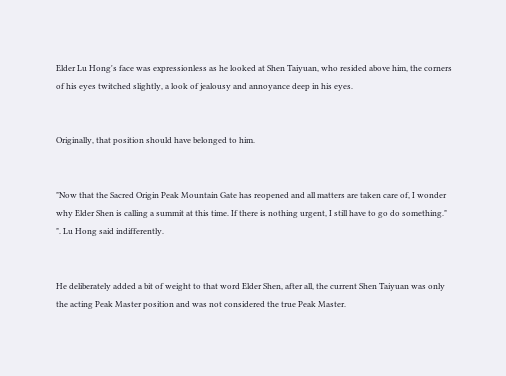Elder Lu Hong's face was expressionless as he looked at Shen Taiyuan, who resided above him, the corners of his eyes twitched slightly, a look of jealousy and annoyance deep in his eyes.


Originally, that position should have belonged to him.


"Now that the Sacred Origin Peak Mountain Gate has reopened and all matters are taken care of, I wonder why Elder Shen is calling a summit at this time. If there is nothing urgent, I still have to go do something." ". Lu Hong said indifferently.


He deliberately added a bit of weight to that word Elder Shen, after all, the current Shen Taiyuan was only the acting Peak Master position and was not considered the true Peak Master.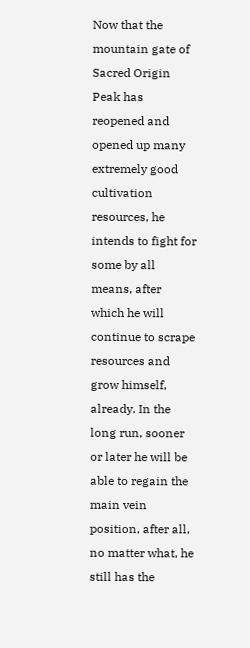Now that the mountain gate of Sacred Origin Peak has reopened and opened up many extremely good cultivation resources, he intends to fight for some by all means, after which he will continue to scrape resources and grow himself, already. In the long run, sooner or later he will be able to regain the main vein position, after all, no matter what, he still has the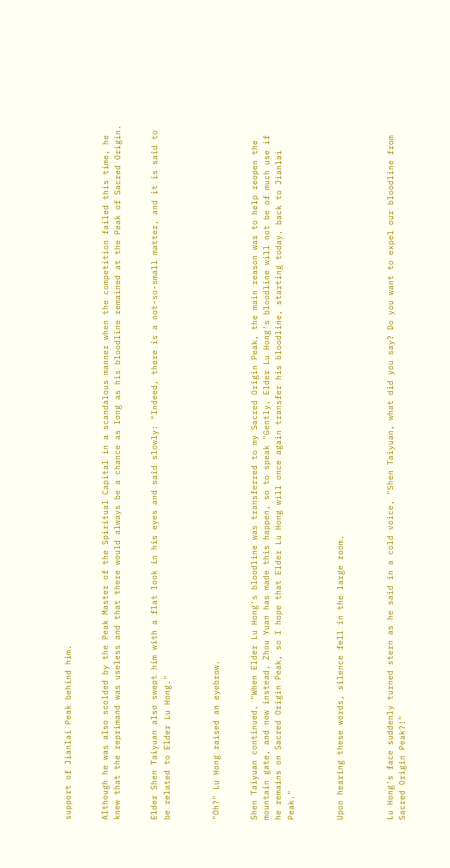support of Jianlai Peak behind him.


Although he was also scolded by the Peak Master of the Spiritual Capital in a scandalous manner when the competition failed this time, he knew that the reprimand was useless and that there would always be a chance as long as his bloodline remained at the Peak of Sacred Origin.


Elder Shen Taiyuan also swept him with a flat look in his eyes and said slowly: "Indeed, there is a not-so-small matter, and it is said to be related to Elder Lu Hong."



"Oh?" Lu Hong raised an eyebrow.


Shen Taiyuan continued, "When Elder Lu Hong's bloodline was transferred to my Sacred Origin Peak, the main reason was to help reopen the mountain gate, and now instead, Zhou Yuan has made this happen, so to speak "Gently, Elder Lu Hong's bloodline will not be of much use if he remains on Sacred Origin Peak, so I hope that Elder Lu Hong will once again transfer his bloodline, starting today, back to Jianlai Peak."



Upon hearing these words, silence fell in the large room.



Lu Hong's face suddenly turned stern as he said in a cold voice, "Shen Taiyuan, what did you say? Do you want to expel our bloodline from Sacred Origin Peak?!"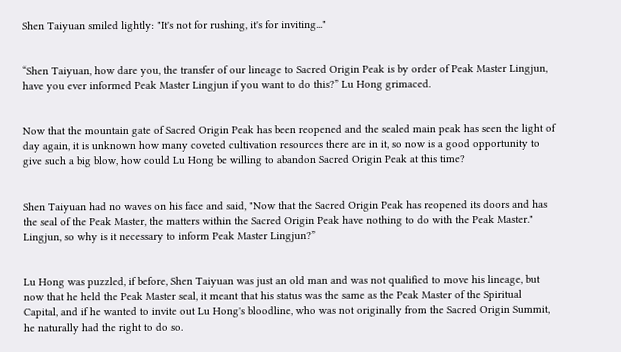Shen Taiyuan smiled lightly: "It's not for rushing, it's for inviting..."


“Shen Taiyuan, how dare you, the transfer of our lineage to Sacred Origin Peak is by order of Peak Master Lingjun, have you ever informed Peak Master Lingjun if you want to do this?” Lu Hong grimaced.


Now that the mountain gate of Sacred Origin Peak has been reopened and the sealed main peak has seen the light of day again, it is unknown how many coveted cultivation resources there are in it, so now is a good opportunity to give such a big blow, how could Lu Hong be willing to abandon Sacred Origin Peak at this time?


Shen Taiyuan had no waves on his face and said, "Now that the Sacred Origin Peak has reopened its doors and has the seal of the Peak Master, the matters within the Sacred Origin Peak have nothing to do with the Peak Master." Lingjun, so why is it necessary to inform Peak Master Lingjun?”


Lu Hong was puzzled, if before, Shen Taiyuan was just an old man and was not qualified to move his lineage, but now that he held the Peak Master seal, it meant that his status was the same as the Peak Master of the Spiritual Capital, and if he wanted to invite out Lu Hong's bloodline, who was not originally from the Sacred Origin Summit, he naturally had the right to do so.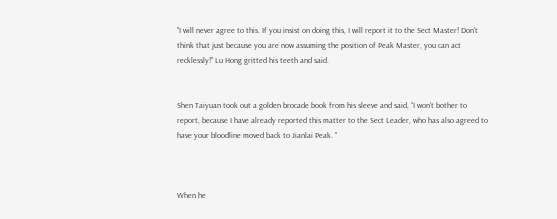"I will never agree to this. If you insist on doing this, I will report it to the Sect Master! Don't think that just because you are now assuming the position of Peak Master, you can act recklessly!" Lu Hong gritted his teeth and said.


Shen Taiyuan took out a golden brocade book from his sleeve and said, “I won’t bother to report, because I have already reported this matter to the Sect Leader, who has also agreed to have your bloodline moved back to Jianlai Peak. "



When he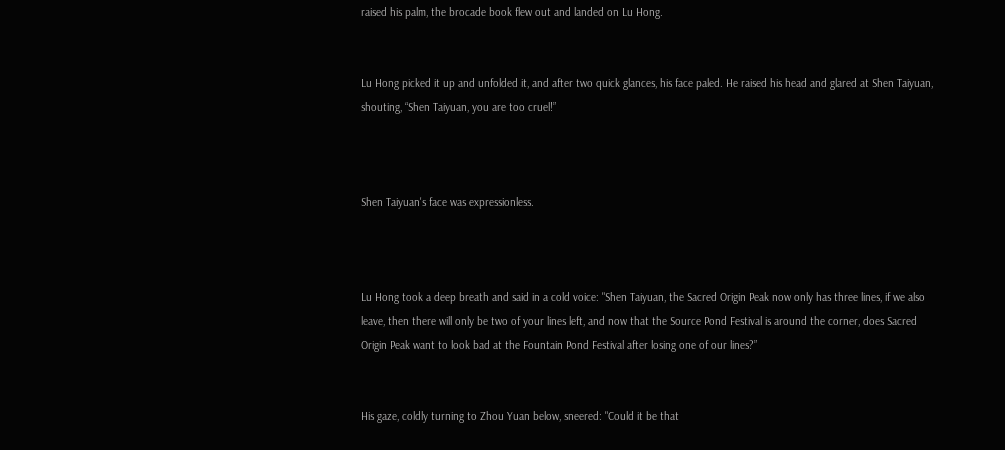raised his palm, the brocade book flew out and landed on Lu Hong.


Lu Hong picked it up and unfolded it, and after two quick glances, his face paled. He raised his head and glared at Shen Taiyuan, shouting, “Shen Taiyuan, you are too cruel!”



Shen Taiyuan's face was expressionless.



Lu Hong took a deep breath and said in a cold voice: "Shen Taiyuan, the Sacred Origin Peak now only has three lines, if we also leave, then there will only be two of your lines left, and now that the Source Pond Festival is around the corner, does Sacred Origin Peak want to look bad at the Fountain Pond Festival after losing one of our lines?”


His gaze, coldly turning to Zhou Yuan below, sneered: "Could it be that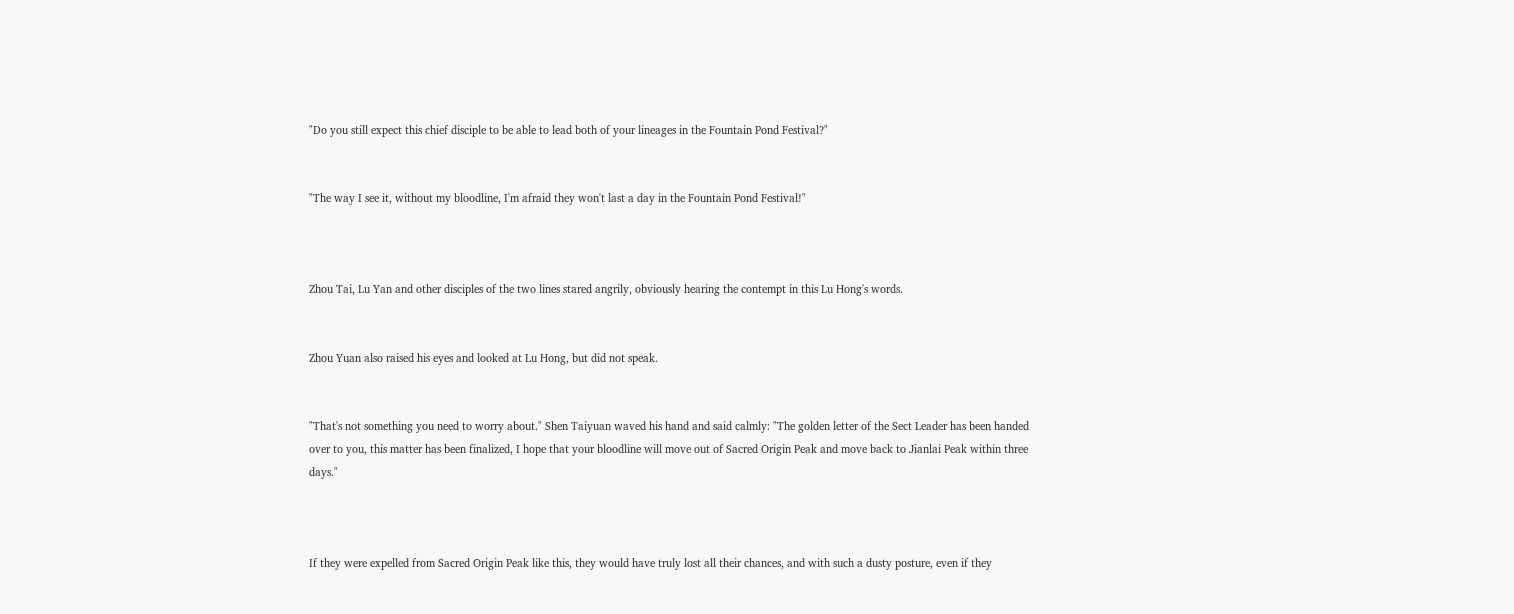"Do you still expect this chief disciple to be able to lead both of your lineages in the Fountain Pond Festival?"


"The way I see it, without my bloodline, I'm afraid they won't last a day in the Fountain Pond Festival!"



Zhou Tai, Lu Yan and other disciples of the two lines stared angrily, obviously hearing the contempt in this Lu Hong's words.


Zhou Yuan also raised his eyes and looked at Lu Hong, but did not speak.


"That's not something you need to worry about." Shen Taiyuan waved his hand and said calmly: "The golden letter of the Sect Leader has been handed over to you, this matter has been finalized, I hope that your bloodline will move out of Sacred Origin Peak and move back to Jianlai Peak within three days."



If they were expelled from Sacred Origin Peak like this, they would have truly lost all their chances, and with such a dusty posture, even if they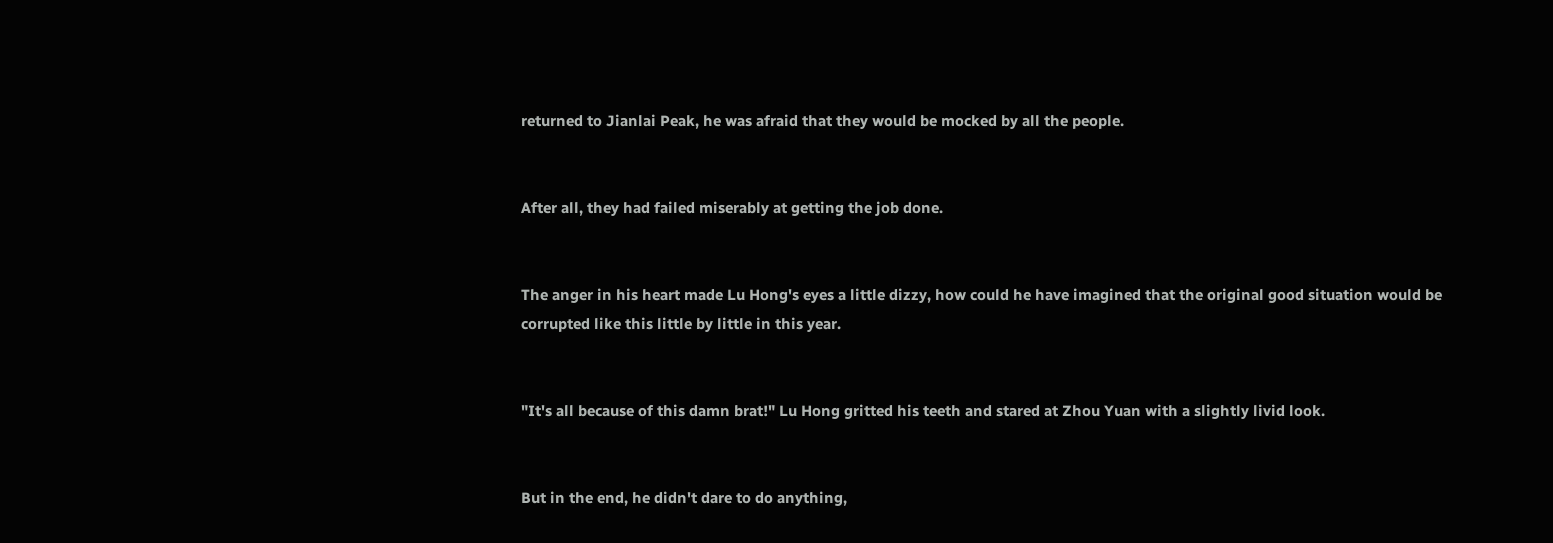returned to Jianlai Peak, he was afraid that they would be mocked by all the people.


After all, they had failed miserably at getting the job done.


The anger in his heart made Lu Hong's eyes a little dizzy, how could he have imagined that the original good situation would be corrupted like this little by little in this year.


"It's all because of this damn brat!" Lu Hong gritted his teeth and stared at Zhou Yuan with a slightly livid look.


But in the end, he didn't dare to do anything,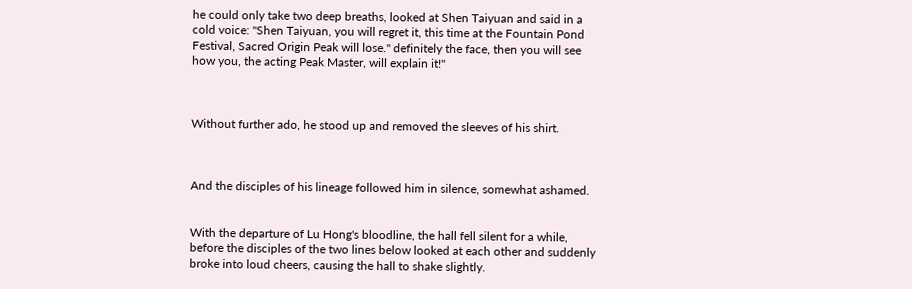he could only take two deep breaths, looked at Shen Taiyuan and said in a cold voice: "Shen Taiyuan, you will regret it, this time at the Fountain Pond Festival, Sacred Origin Peak will lose." definitely the face, then you will see how you, the acting Peak Master, will explain it!"



Without further ado, he stood up and removed the sleeves of his shirt.



And the disciples of his lineage followed him in silence, somewhat ashamed.


With the departure of Lu Hong's bloodline, the hall fell silent for a while, before the disciples of the two lines below looked at each other and suddenly broke into loud cheers, causing the hall to shake slightly.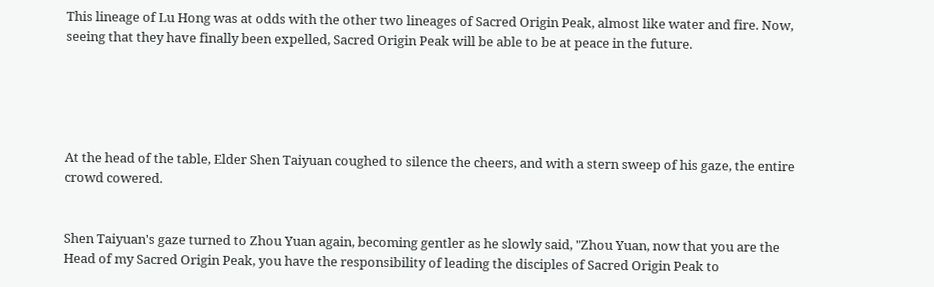This lineage of Lu Hong was at odds with the other two lineages of Sacred Origin Peak, almost like water and fire. Now, seeing that they have finally been expelled, Sacred Origin Peak will be able to be at peace in the future.





At the head of the table, Elder Shen Taiyuan coughed to silence the cheers, and with a stern sweep of his gaze, the entire crowd cowered.


Shen Taiyuan's gaze turned to Zhou Yuan again, becoming gentler as he slowly said, "Zhou Yuan, now that you are the Head of my Sacred Origin Peak, you have the responsibility of leading the disciples of Sacred Origin Peak to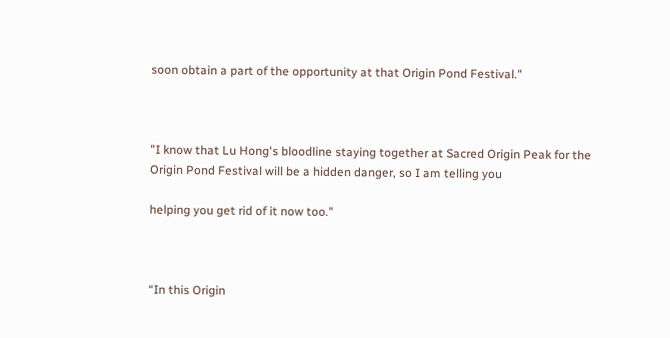soon obtain a part of the opportunity at that Origin Pond Festival."



"I know that Lu Hong's bloodline staying together at Sacred Origin Peak for the Origin Pond Festival will be a hidden danger, so I am telling you

helping you get rid of it now too."



“In this Origin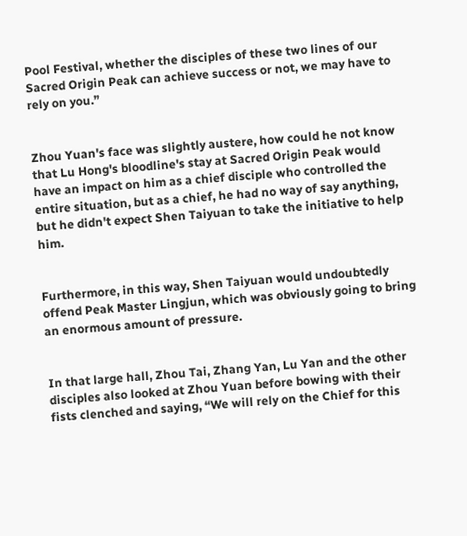Pool Festival, whether the disciples of these two lines of our Sacred Origin Peak can achieve success or not, we may have to rely on you.”


Zhou Yuan's face was slightly austere, how could he not know that Lu Hong's bloodline's stay at Sacred Origin Peak would have an impact on him as a chief disciple who controlled the entire situation, but as a chief, he had no way of say anything, but he didn't expect Shen Taiyuan to take the initiative to help him.


Furthermore, in this way, Shen Taiyuan would undoubtedly offend Peak Master Lingjun, which was obviously going to bring an enormous amount of pressure.


In that large hall, Zhou Tai, Zhang Yan, Lu Yan and the other disciples also looked at Zhou Yuan before bowing with their fists clenched and saying, “We will rely on the Chief for this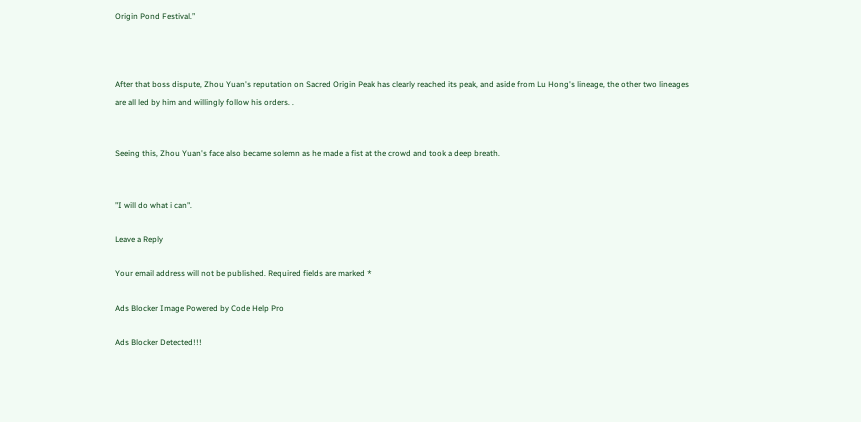Origin Pond Festival.”



After that boss dispute, Zhou Yuan's reputation on Sacred Origin Peak has clearly reached its peak, and aside from Lu Hong's lineage, the other two lineages are all led by him and willingly follow his orders. .


Seeing this, Zhou Yuan's face also became solemn as he made a fist at the crowd and took a deep breath.


"I will do what i can".

Leave a Reply

Your email address will not be published. Required fields are marked *

Ads Blocker Image Powered by Code Help Pro

Ads Blocker Detected!!!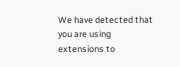We have detected that you are using extensions to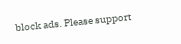block ads. Please support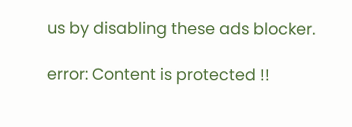us by disabling these ads blocker.

error: Content is protected !!